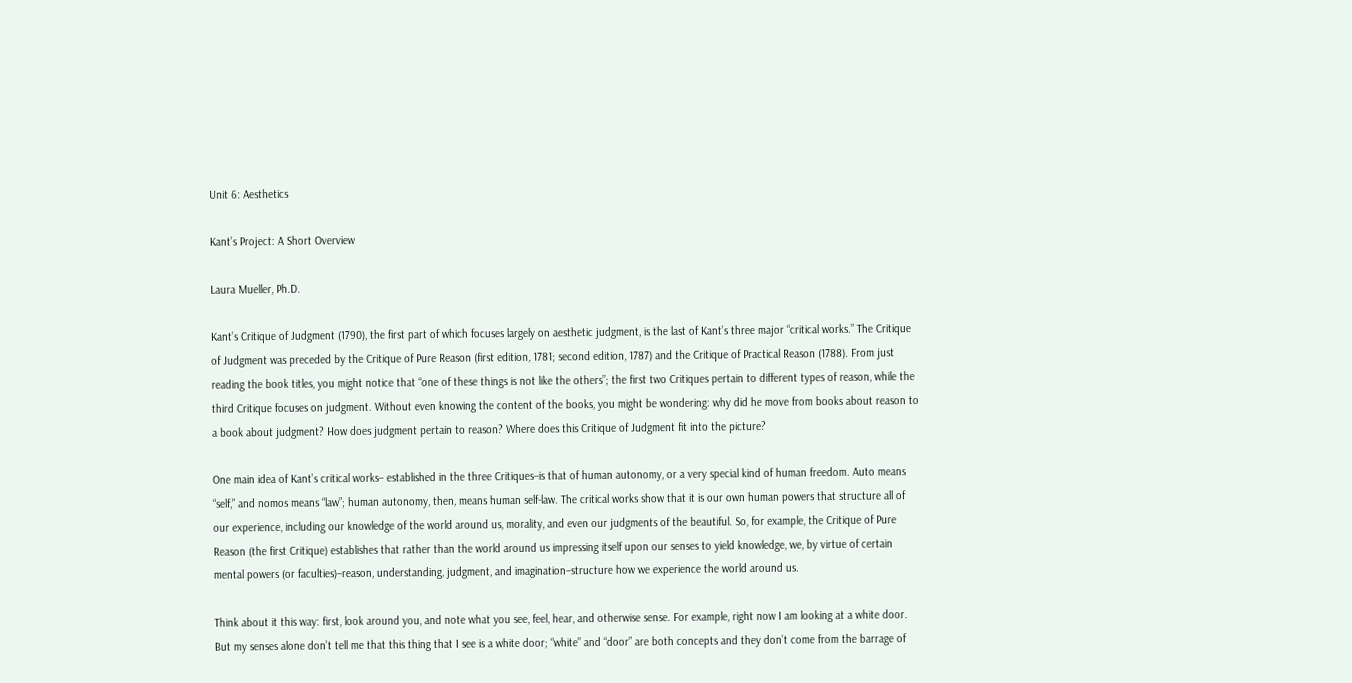Unit 6: Aesthetics

Kant’s Project: A Short Overview

Laura Mueller, Ph.D.

Kant’s Critique of Judgment (1790), the first part of which focuses largely on aesthetic judgment, is the last of Kant’s three major “critical works.” The Critique of Judgment was preceded by the Critique of Pure Reason (first edition, 1781; second edition, 1787) and the Critique of Practical Reason (1788). From just reading the book titles, you might notice that “one of these things is not like the others”; the first two Critiques pertain to different types of reason, while the third Critique focuses on judgment. Without even knowing the content of the books, you might be wondering: why did he move from books about reason to a book about judgment? How does judgment pertain to reason? Where does this Critique of Judgment fit into the picture?

One main idea of Kant’s critical works– established in the three Critiques–is that of human autonomy, or a very special kind of human freedom. Auto means “self,” and nomos means “law”; human autonomy, then, means human self-law. The critical works show that it is our own human powers that structure all of our experience, including our knowledge of the world around us, morality, and even our judgments of the beautiful. So, for example, the Critique of Pure Reason (the first Critique) establishes that rather than the world around us impressing itself upon our senses to yield knowledge, we, by virtue of certain mental powers (or faculties)–reason, understanding, judgment, and imagination–structure how we experience the world around us.

Think about it this way: first, look around you, and note what you see, feel, hear, and otherwise sense. For example, right now I am looking at a white door. But my senses alone don’t tell me that this thing that I see is a white door; “white” and “door” are both concepts and they don’t come from the barrage of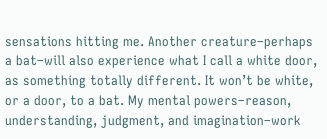sensations hitting me. Another creature–perhaps a bat–will also experience what I call a white door, as something totally different. It won’t be white, or a door, to a bat. My mental powers–reason, understanding, judgment, and imagination–work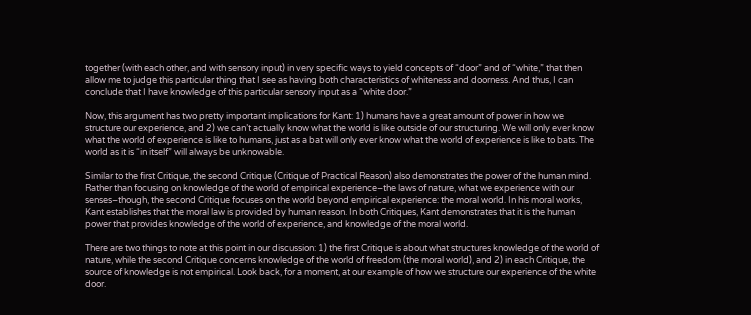together (with each other, and with sensory input) in very specific ways to yield concepts of “door” and of “white,” that then allow me to judge this particular thing that I see as having both characteristics of whiteness and doorness. And thus, I can conclude that I have knowledge of this particular sensory input as a “white door.”

Now, this argument has two pretty important implications for Kant: 1) humans have a great amount of power in how we structure our experience, and 2) we can’t actually know what the world is like outside of our structuring. We will only ever know what the world of experience is like to humans, just as a bat will only ever know what the world of experience is like to bats. The world as it is “in itself” will always be unknowable.

Similar to the first Critique, the second Critique (Critique of Practical Reason) also demonstrates the power of the human mind. Rather than focusing on knowledge of the world of empirical experience–the laws of nature, what we experience with our senses–though, the second Critique focuses on the world beyond empirical experience: the moral world. In his moral works, Kant establishes that the moral law is provided by human reason. In both Critiques, Kant demonstrates that it is the human power that provides knowledge of the world of experience, and knowledge of the moral world.

There are two things to note at this point in our discussion: 1) the first Critique is about what structures knowledge of the world of nature, while the second Critique concerns knowledge of the world of freedom (the moral world), and 2) in each Critique, the source of knowledge is not empirical. Look back, for a moment, at our example of how we structure our experience of the white door.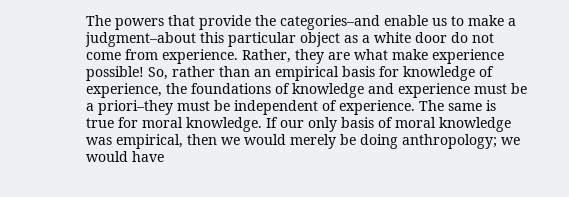The powers that provide the categories–and enable us to make a judgment–about this particular object as a white door do not come from experience. Rather, they are what make experience possible! So, rather than an empirical basis for knowledge of experience, the foundations of knowledge and experience must be a priori–they must be independent of experience. The same is true for moral knowledge. If our only basis of moral knowledge was empirical, then we would merely be doing anthropology; we would have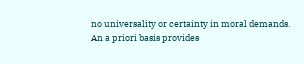no universality or certainty in moral demands. An a priori basis provides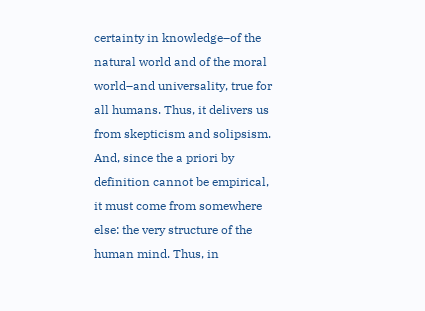certainty in knowledge–of the natural world and of the moral world–and universality, true for all humans. Thus, it delivers us from skepticism and solipsism. And, since the a priori by definition cannot be empirical, it must come from somewhere else: the very structure of the human mind. Thus, in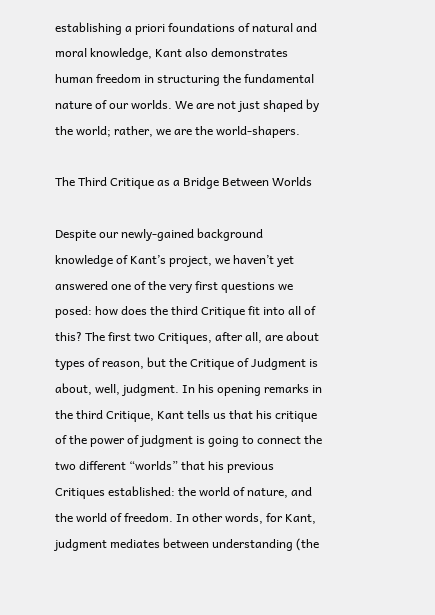establishing a priori foundations of natural and moral knowledge, Kant also demonstrates human freedom in structuring the fundamental nature of our worlds. We are not just shaped by the world; rather, we are the world-shapers.

The Third Critique as a Bridge Between Worlds

Despite our newly-gained background knowledge of Kant’s project, we haven’t yet answered one of the very first questions we posed: how does the third Critique fit into all of this? The first two Critiques, after all, are about types of reason, but the Critique of Judgment is about, well, judgment. In his opening remarks in the third Critique, Kant tells us that his critique of the power of judgment is going to connect the two different “worlds” that his previous Critiques established: the world of nature, and the world of freedom. In other words, for Kant, judgment mediates between understanding (the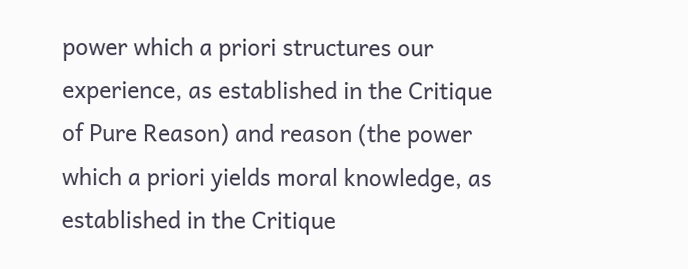power which a priori structures our experience, as established in the Critique of Pure Reason) and reason (the power which a priori yields moral knowledge, as established in the Critique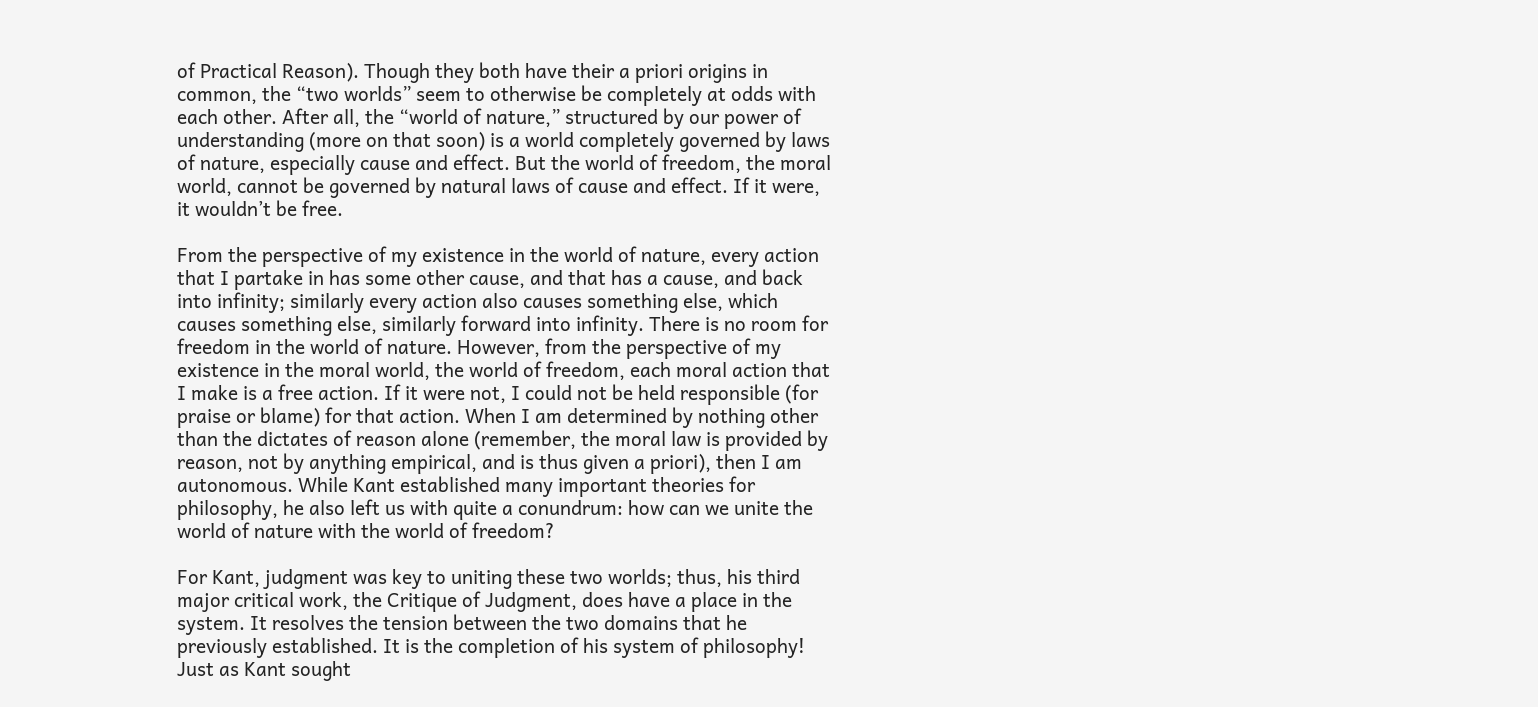of Practical Reason). Though they both have their a priori origins in common, the “two worlds” seem to otherwise be completely at odds with each other. After all, the “world of nature,” structured by our power of understanding (more on that soon) is a world completely governed by laws of nature, especially cause and effect. But the world of freedom, the moral world, cannot be governed by natural laws of cause and effect. If it were, it wouldn’t be free.

From the perspective of my existence in the world of nature, every action that I partake in has some other cause, and that has a cause, and back into infinity; similarly every action also causes something else, which causes something else, similarly forward into infinity. There is no room for freedom in the world of nature. However, from the perspective of my existence in the moral world, the world of freedom, each moral action that I make is a free action. If it were not, I could not be held responsible (for praise or blame) for that action. When I am determined by nothing other than the dictates of reason alone (remember, the moral law is provided by reason, not by anything empirical, and is thus given a priori), then I am autonomous. While Kant established many important theories for philosophy, he also left us with quite a conundrum: how can we unite the world of nature with the world of freedom?

For Kant, judgment was key to uniting these two worlds; thus, his third major critical work, the Critique of Judgment, does have a place in the system. It resolves the tension between the two domains that he previously established. It is the completion of his system of philosophy! Just as Kant sought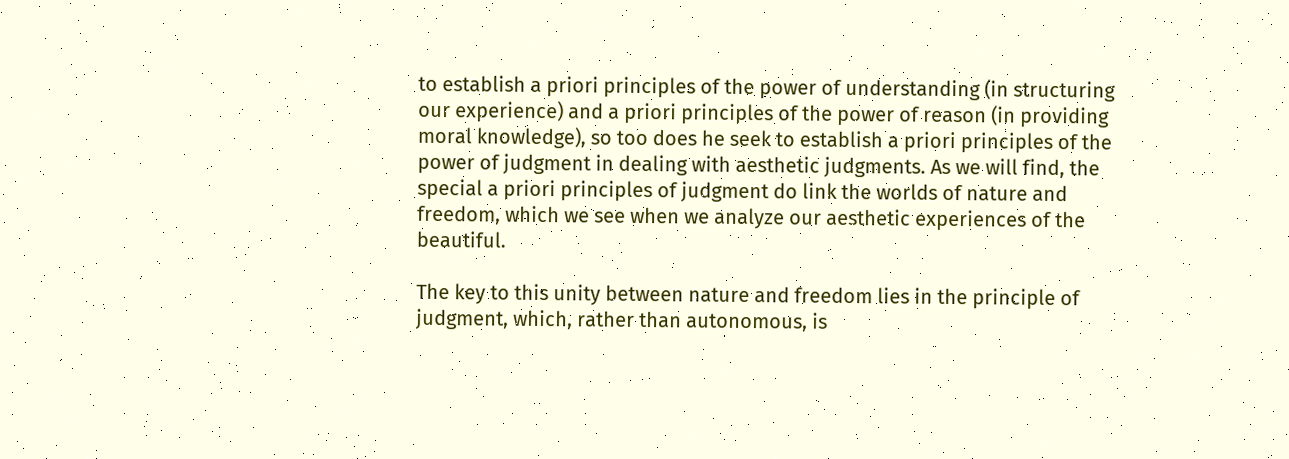to establish a priori principles of the power of understanding (in structuring our experience) and a priori principles of the power of reason (in providing moral knowledge), so too does he seek to establish a priori principles of the power of judgment in dealing with aesthetic judgments. As we will find, the special a priori principles of judgment do link the worlds of nature and freedom, which we see when we analyze our aesthetic experiences of the beautiful.

The key to this unity between nature and freedom lies in the principle of judgment, which, rather than autonomous, is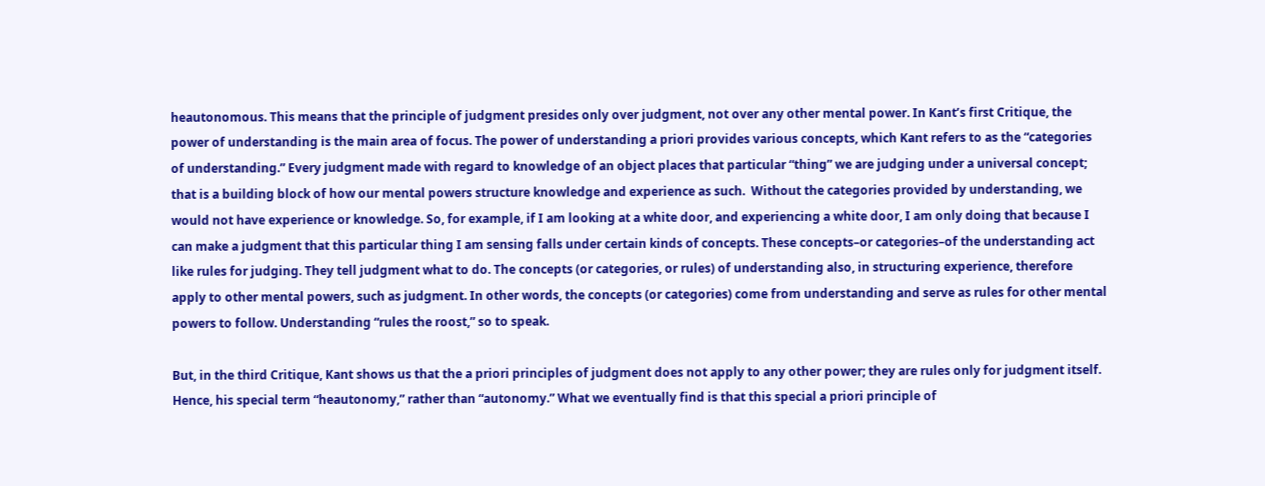heautonomous. This means that the principle of judgment presides only over judgment, not over any other mental power. In Kant’s first Critique, the power of understanding is the main area of focus. The power of understanding a priori provides various concepts, which Kant refers to as the “categories of understanding.” Every judgment made with regard to knowledge of an object places that particular “thing” we are judging under a universal concept; that is a building block of how our mental powers structure knowledge and experience as such.  Without the categories provided by understanding, we would not have experience or knowledge. So, for example, if I am looking at a white door, and experiencing a white door, I am only doing that because I can make a judgment that this particular thing I am sensing falls under certain kinds of concepts. These concepts–or categories–of the understanding act like rules for judging. They tell judgment what to do. The concepts (or categories, or rules) of understanding also, in structuring experience, therefore apply to other mental powers, such as judgment. In other words, the concepts (or categories) come from understanding and serve as rules for other mental powers to follow. Understanding “rules the roost,” so to speak.

But, in the third Critique, Kant shows us that the a priori principles of judgment does not apply to any other power; they are rules only for judgment itself. Hence, his special term “heautonomy,” rather than “autonomy.” What we eventually find is that this special a priori principle of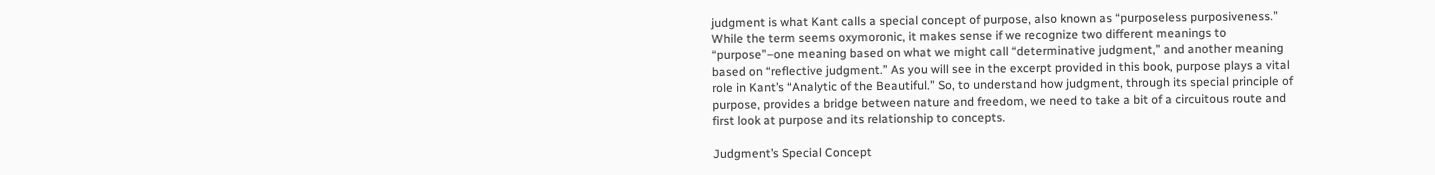judgment is what Kant calls a special concept of purpose, also known as “purposeless purposiveness.” While the term seems oxymoronic, it makes sense if we recognize two different meanings to “purpose”–one meaning based on what we might call “determinative judgment,” and another meaning based on “reflective judgment.” As you will see in the excerpt provided in this book, purpose plays a vital role in Kant’s “Analytic of the Beautiful.” So, to understand how judgment, through its special principle of purpose, provides a bridge between nature and freedom, we need to take a bit of a circuitous route and first look at purpose and its relationship to concepts.

Judgment’s Special Concept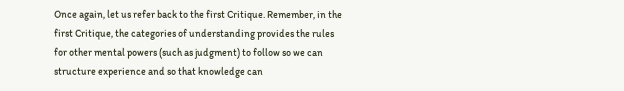Once again, let us refer back to the first Critique. Remember, in the first Critique, the categories of understanding provides the rules for other mental powers (such as judgment) to follow so we can structure experience and so that knowledge can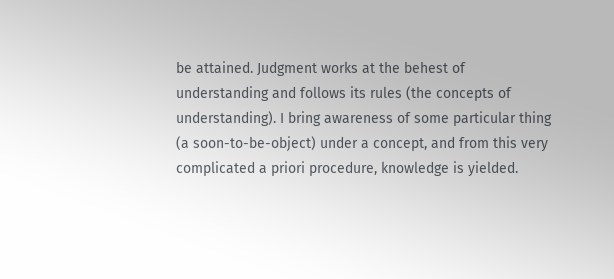be attained. Judgment works at the behest of understanding and follows its rules (the concepts of understanding). I bring awareness of some particular thing (a soon-to-be-object) under a concept, and from this very complicated a priori procedure, knowledge is yielded.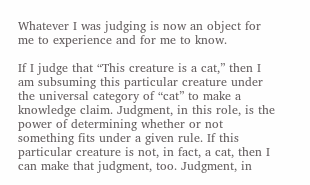Whatever I was judging is now an object for me to experience and for me to know.

If I judge that “This creature is a cat,” then I am subsuming this particular creature under the universal category of “cat” to make a knowledge claim. Judgment, in this role, is the power of determining whether or not something fits under a given rule. If this particular creature is not, in fact, a cat, then I can make that judgment, too. Judgment, in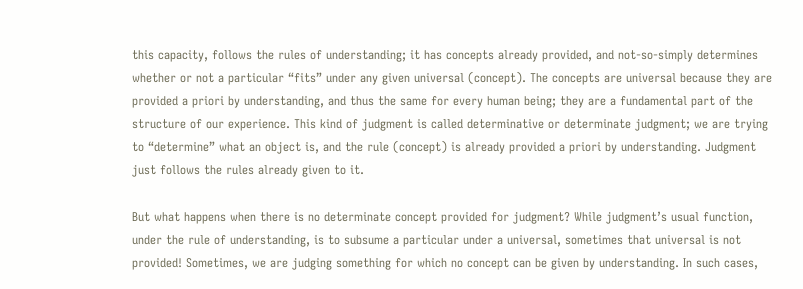this capacity, follows the rules of understanding; it has concepts already provided, and not-so-simply determines whether or not a particular “fits” under any given universal (concept). The concepts are universal because they are provided a priori by understanding, and thus the same for every human being; they are a fundamental part of the structure of our experience. This kind of judgment is called determinative or determinate judgment; we are trying to “determine” what an object is, and the rule (concept) is already provided a priori by understanding. Judgment just follows the rules already given to it.

But what happens when there is no determinate concept provided for judgment? While judgment’s usual function, under the rule of understanding, is to subsume a particular under a universal, sometimes that universal is not provided! Sometimes, we are judging something for which no concept can be given by understanding. In such cases,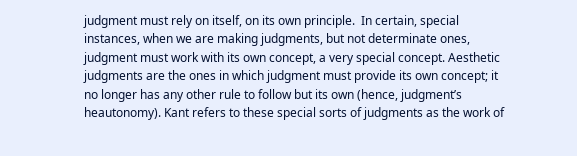judgment must rely on itself, on its own principle.  In certain, special instances, when we are making judgments, but not determinate ones, judgment must work with its own concept, a very special concept. Aesthetic judgments are the ones in which judgment must provide its own concept; it no longer has any other rule to follow but its own (hence, judgment’s heautonomy). Kant refers to these special sorts of judgments as the work of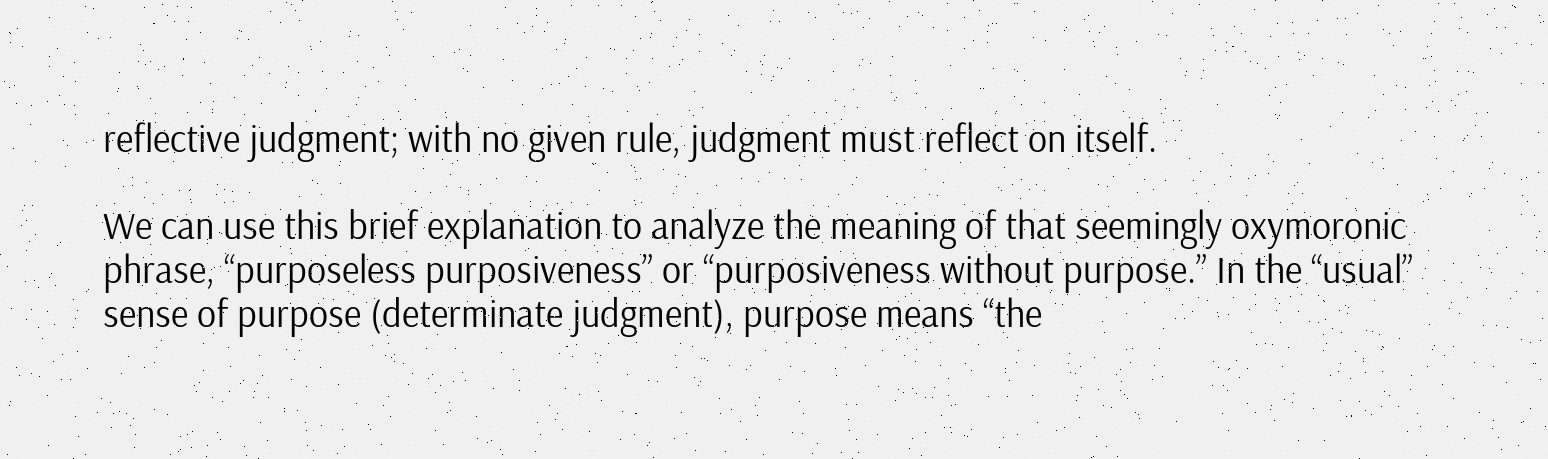reflective judgment; with no given rule, judgment must reflect on itself.

We can use this brief explanation to analyze the meaning of that seemingly oxymoronic phrase, “purposeless purposiveness” or “purposiveness without purpose.” In the “usual” sense of purpose (determinate judgment), purpose means “the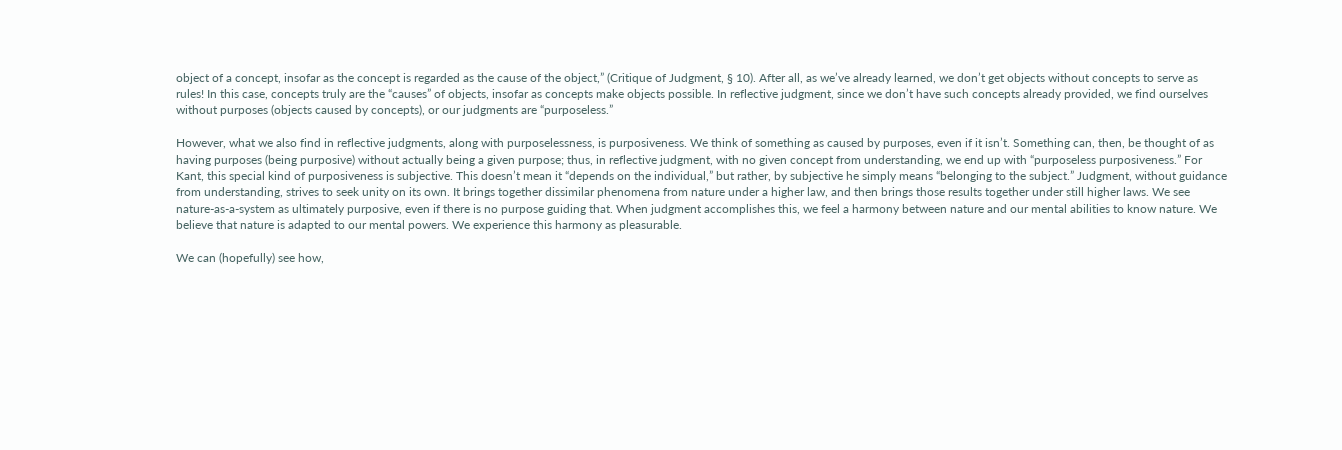object of a concept, insofar as the concept is regarded as the cause of the object,” (Critique of Judgment, § 10). After all, as we’ve already learned, we don’t get objects without concepts to serve as rules! In this case, concepts truly are the “causes” of objects, insofar as concepts make objects possible. In reflective judgment, since we don’t have such concepts already provided, we find ourselves without purposes (objects caused by concepts), or our judgments are “purposeless.”

However, what we also find in reflective judgments, along with purposelessness, is purposiveness. We think of something as caused by purposes, even if it isn’t. Something can, then, be thought of as having purposes (being purposive) without actually being a given purpose; thus, in reflective judgment, with no given concept from understanding, we end up with “purposeless purposiveness.” For Kant, this special kind of purposiveness is subjective. This doesn’t mean it “depends on the individual,” but rather, by subjective he simply means “belonging to the subject.” Judgment, without guidance from understanding, strives to seek unity on its own. It brings together dissimilar phenomena from nature under a higher law, and then brings those results together under still higher laws. We see nature-as-a-system as ultimately purposive, even if there is no purpose guiding that. When judgment accomplishes this, we feel a harmony between nature and our mental abilities to know nature. We believe that nature is adapted to our mental powers. We experience this harmony as pleasurable.

We can (hopefully) see how,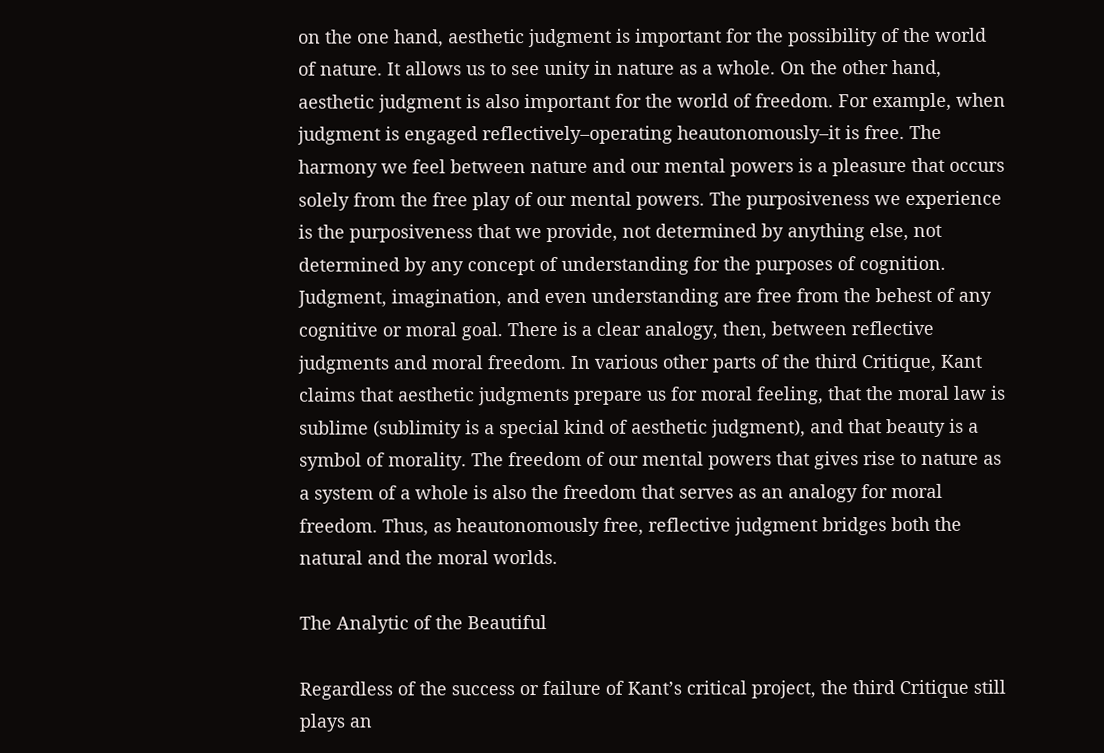on the one hand, aesthetic judgment is important for the possibility of the world of nature. It allows us to see unity in nature as a whole. On the other hand, aesthetic judgment is also important for the world of freedom. For example, when judgment is engaged reflectively–operating heautonomously–it is free. The harmony we feel between nature and our mental powers is a pleasure that occurs solely from the free play of our mental powers. The purposiveness we experience is the purposiveness that we provide, not determined by anything else, not determined by any concept of understanding for the purposes of cognition. Judgment, imagination, and even understanding are free from the behest of any cognitive or moral goal. There is a clear analogy, then, between reflective judgments and moral freedom. In various other parts of the third Critique, Kant claims that aesthetic judgments prepare us for moral feeling, that the moral law is sublime (sublimity is a special kind of aesthetic judgment), and that beauty is a symbol of morality. The freedom of our mental powers that gives rise to nature as a system of a whole is also the freedom that serves as an analogy for moral freedom. Thus, as heautonomously free, reflective judgment bridges both the natural and the moral worlds.

The Analytic of the Beautiful

Regardless of the success or failure of Kant’s critical project, the third Critique still plays an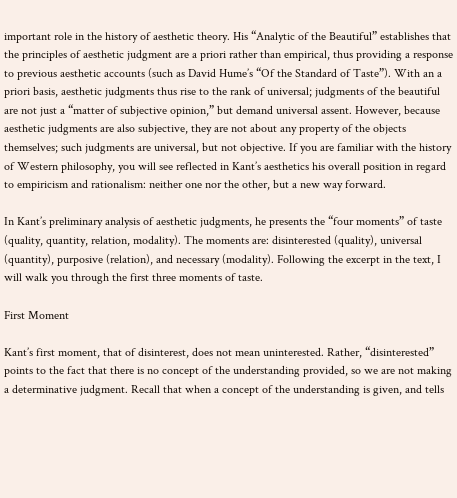important role in the history of aesthetic theory. His “Analytic of the Beautiful” establishes that the principles of aesthetic judgment are a priori rather than empirical, thus providing a response to previous aesthetic accounts (such as David Hume’s “Of the Standard of Taste”). With an a priori basis, aesthetic judgments thus rise to the rank of universal; judgments of the beautiful are not just a “matter of subjective opinion,” but demand universal assent. However, because aesthetic judgments are also subjective, they are not about any property of the objects themselves; such judgments are universal, but not objective. If you are familiar with the history of Western philosophy, you will see reflected in Kant’s aesthetics his overall position in regard to empiricism and rationalism: neither one nor the other, but a new way forward.

In Kant’s preliminary analysis of aesthetic judgments, he presents the “four moments” of taste (quality, quantity, relation, modality). The moments are: disinterested (quality), universal (quantity), purposive (relation), and necessary (modality). Following the excerpt in the text, I will walk you through the first three moments of taste.

First Moment

Kant’s first moment, that of disinterest, does not mean uninterested. Rather, “disinterested” points to the fact that there is no concept of the understanding provided, so we are not making a determinative judgment. Recall that when a concept of the understanding is given, and tells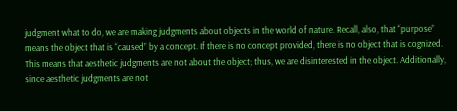judgment what to do, we are making judgments about objects in the world of nature. Recall, also, that “purpose” means the object that is “caused” by a concept. If there is no concept provided, there is no object that is cognized. This means that aesthetic judgments are not about the object; thus, we are disinterested in the object. Additionally, since aesthetic judgments are not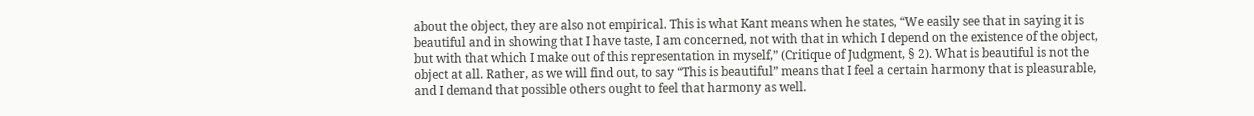about the object, they are also not empirical. This is what Kant means when he states, “We easily see that in saying it is beautiful and in showing that I have taste, I am concerned, not with that in which I depend on the existence of the object, but with that which I make out of this representation in myself,” (Critique of Judgment, § 2). What is beautiful is not the object at all. Rather, as we will find out, to say “This is beautiful” means that I feel a certain harmony that is pleasurable, and I demand that possible others ought to feel that harmony as well.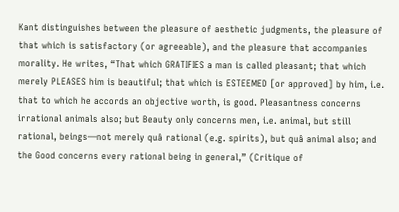Kant distinguishes between the pleasure of aesthetic judgments, the pleasure of that which is satisfactory (or agreeable), and the pleasure that accompanies morality. He writes, “That which GRATIFIES a man is called pleasant; that which merely PLEASES him is beautiful; that which is ESTEEMED [or approved] by him, i.e. that to which he accords an objective worth, is good. Pleasantness concerns irrational animals also; but Beauty only concerns men, i.e. animal, but still rational, beings—not merely quâ rational (e.g. spirits), but quâ animal also; and the Good concerns every rational being in general,” (Critique of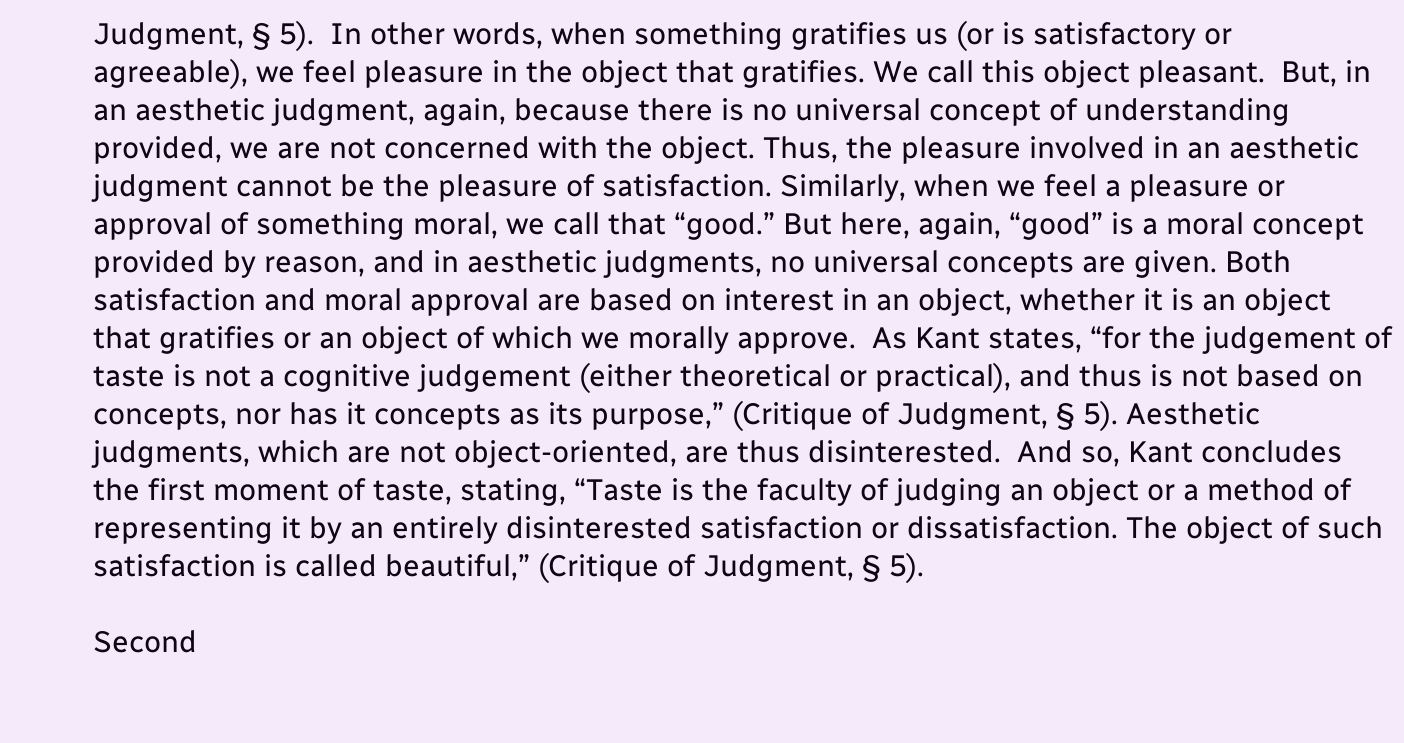Judgment, § 5).  In other words, when something gratifies us (or is satisfactory or agreeable), we feel pleasure in the object that gratifies. We call this object pleasant.  But, in an aesthetic judgment, again, because there is no universal concept of understanding provided, we are not concerned with the object. Thus, the pleasure involved in an aesthetic judgment cannot be the pleasure of satisfaction. Similarly, when we feel a pleasure or approval of something moral, we call that “good.” But here, again, “good” is a moral concept provided by reason, and in aesthetic judgments, no universal concepts are given. Both satisfaction and moral approval are based on interest in an object, whether it is an object that gratifies or an object of which we morally approve.  As Kant states, “for the judgement of taste is not a cognitive judgement (either theoretical or practical), and thus is not based on concepts, nor has it concepts as its purpose,” (Critique of Judgment, § 5). Aesthetic judgments, which are not object-oriented, are thus disinterested.  And so, Kant concludes the first moment of taste, stating, “Taste is the faculty of judging an object or a method of representing it by an entirely disinterested satisfaction or dissatisfaction. The object of such satisfaction is called beautiful,” (Critique of Judgment, § 5).

Second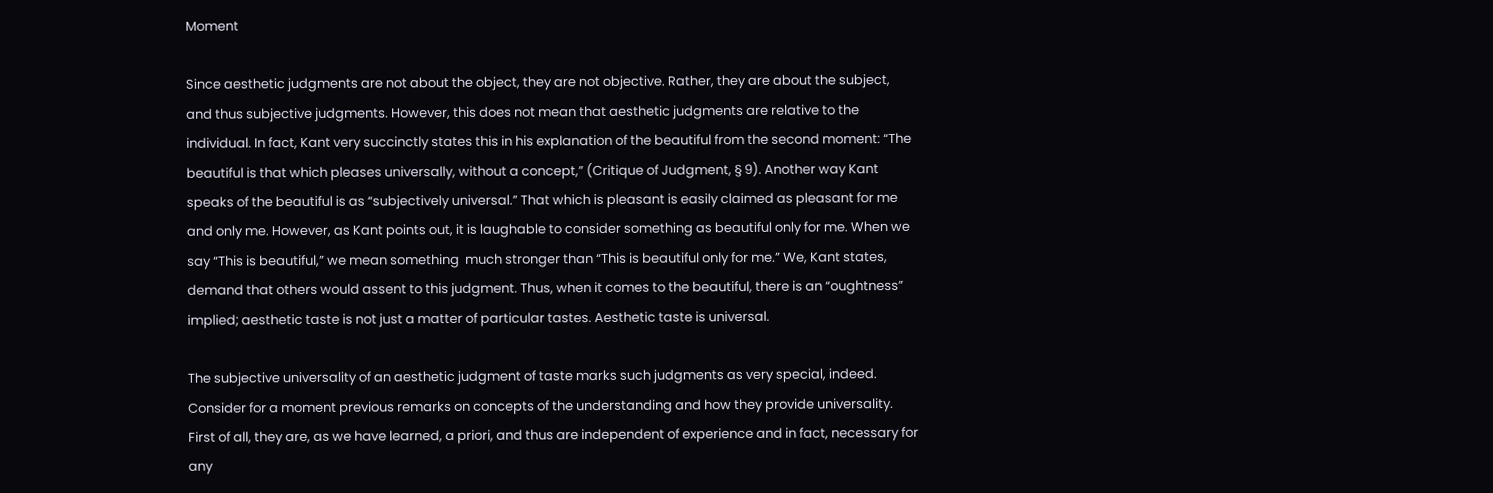Moment

Since aesthetic judgments are not about the object, they are not objective. Rather, they are about the subject, and thus subjective judgments. However, this does not mean that aesthetic judgments are relative to the individual. In fact, Kant very succinctly states this in his explanation of the beautiful from the second moment: “The beautiful is that which pleases universally, without a concept,” (Critique of Judgment, § 9). Another way Kant speaks of the beautiful is as “subjectively universal.” That which is pleasant is easily claimed as pleasant for me and only me. However, as Kant points out, it is laughable to consider something as beautiful only for me. When we say “This is beautiful,” we mean something  much stronger than “This is beautiful only for me.” We, Kant states, demand that others would assent to this judgment. Thus, when it comes to the beautiful, there is an “oughtness” implied; aesthetic taste is not just a matter of particular tastes. Aesthetic taste is universal.

The subjective universality of an aesthetic judgment of taste marks such judgments as very special, indeed. Consider for a moment previous remarks on concepts of the understanding and how they provide universality. First of all, they are, as we have learned, a priori, and thus are independent of experience and in fact, necessary for any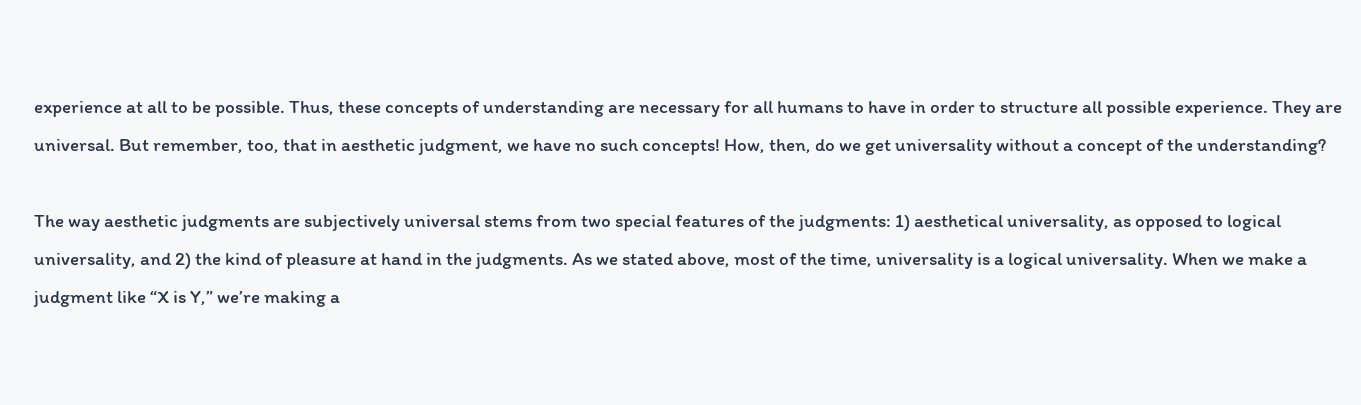experience at all to be possible. Thus, these concepts of understanding are necessary for all humans to have in order to structure all possible experience. They are universal. But remember, too, that in aesthetic judgment, we have no such concepts! How, then, do we get universality without a concept of the understanding?

The way aesthetic judgments are subjectively universal stems from two special features of the judgments: 1) aesthetical universality, as opposed to logical universality, and 2) the kind of pleasure at hand in the judgments. As we stated above, most of the time, universality is a logical universality. When we make a judgment like “X is Y,” we’re making a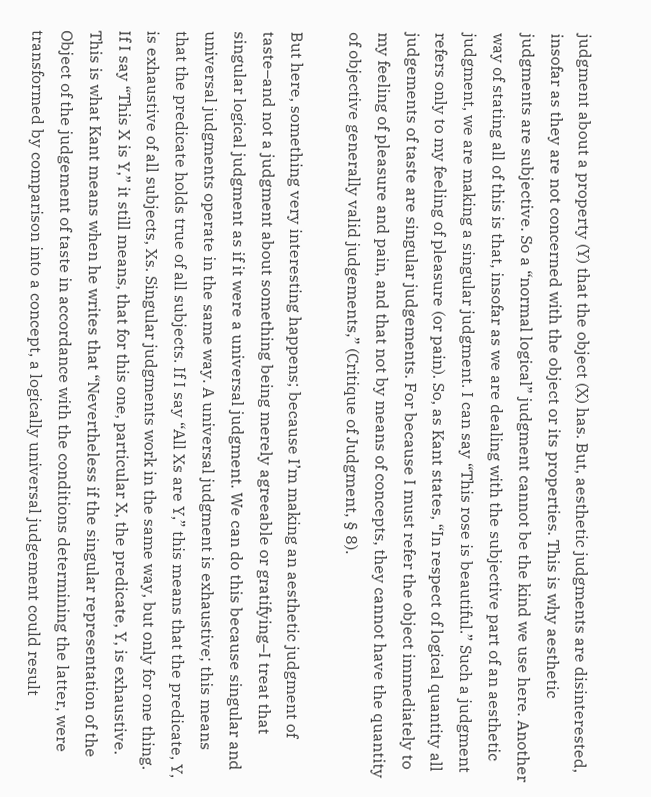judgment about a property (Y) that the object (X) has. But, aesthetic judgments are disinterested, insofar as they are not concerned with the object or its properties. This is why aesthetic judgments are subjective. So a “normal logical” judgment cannot be the kind we use here. Another way of stating all of this is that, insofar as we are dealing with the subjective part of an aesthetic judgment, we are making a singular judgment. I can say “This rose is beautiful.” Such a judgment refers only to my feeling of pleasure (or pain). So, as Kant states, “In respect of logical quantity all judgements of taste are singular judgements. For because I must refer the object immediately to my feeling of pleasure and pain, and that not by means of concepts, they cannot have the quantity of objective generally valid judgements,” (Critique of Judgment, § 8).

But here, something very interesting happens; because I’m making an aesthetic judgment of taste–and not a judgment about something being merely agreeable or gratifying–I treat that singular logical judgment as if it were a universal judgment. We can do this because singular and universal judgments operate in the same way. A universal judgment is exhaustive; this means that the predicate holds true of all subjects. If I say “All Xs are Y,” this means that the predicate, Y, is exhaustive of all subjects, Xs. Singular judgments work in the same way, but only for one thing. If I say “This X is Y,” it still means, that for this one, particular X, the predicate, Y, is exhaustive. This is what Kant means when he writes that “Nevertheless if the singular representation of the Object of the judgement of taste in accordance with the conditions determining the latter, were transformed by comparison into a concept, a logically universal judgement could result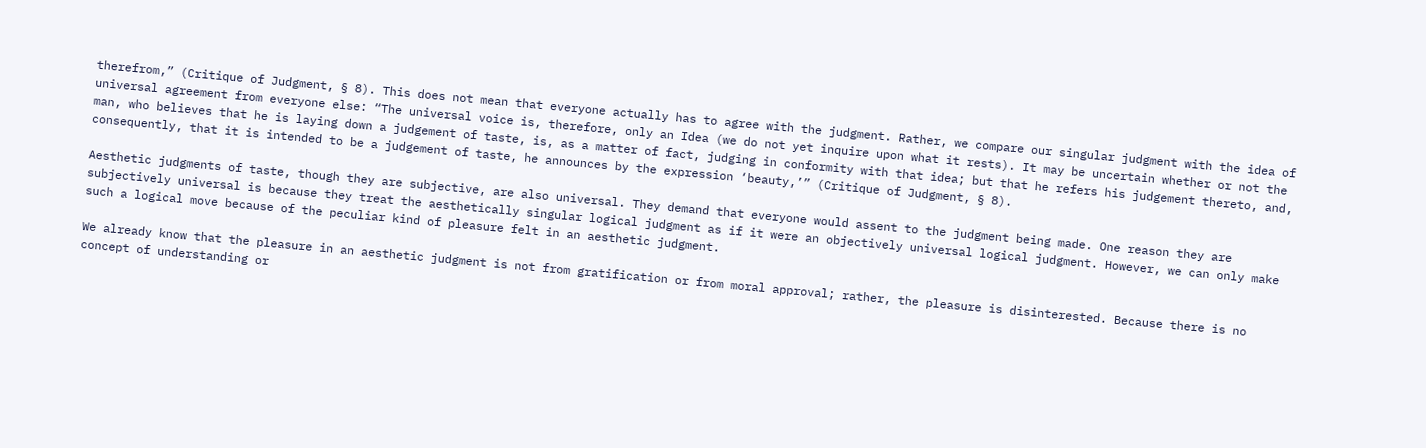therefrom,” (Critique of Judgment, § 8). This does not mean that everyone actually has to agree with the judgment. Rather, we compare our singular judgment with the idea of universal agreement from everyone else: “The universal voice is, therefore, only an Idea (we do not yet inquire upon what it rests). It may be uncertain whether or not the man, who believes that he is laying down a judgement of taste, is, as a matter of fact, judging in conformity with that idea; but that he refers his judgement thereto, and, consequently, that it is intended to be a judgement of taste, he announces by the expression ‘beauty,’” (Critique of Judgment, § 8).

Aesthetic judgments of taste, though they are subjective, are also universal. They demand that everyone would assent to the judgment being made. One reason they are subjectively universal is because they treat the aesthetically singular logical judgment as if it were an objectively universal logical judgment. However, we can only make such a logical move because of the peculiar kind of pleasure felt in an aesthetic judgment.

We already know that the pleasure in an aesthetic judgment is not from gratification or from moral approval; rather, the pleasure is disinterested. Because there is no concept of understanding or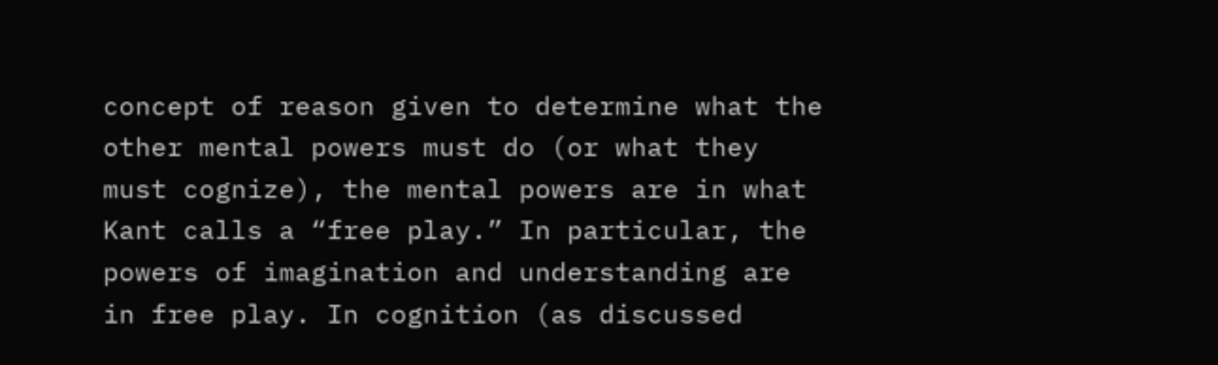concept of reason given to determine what the other mental powers must do (or what they must cognize), the mental powers are in what Kant calls a “free play.” In particular, the powers of imagination and understanding are in free play. In cognition (as discussed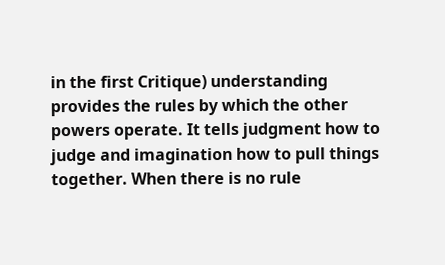in the first Critique) understanding provides the rules by which the other powers operate. It tells judgment how to judge and imagination how to pull things together. When there is no rule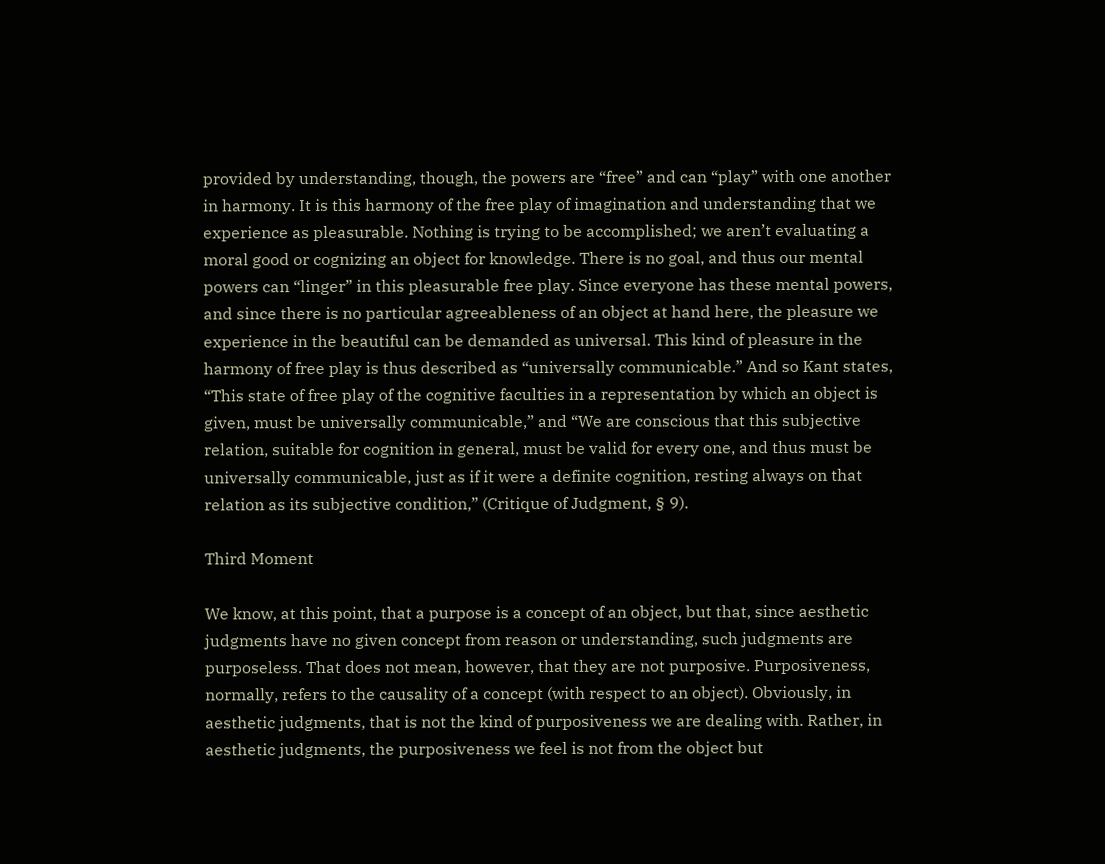provided by understanding, though, the powers are “free” and can “play” with one another in harmony. It is this harmony of the free play of imagination and understanding that we experience as pleasurable. Nothing is trying to be accomplished; we aren’t evaluating a moral good or cognizing an object for knowledge. There is no goal, and thus our mental powers can “linger” in this pleasurable free play. Since everyone has these mental powers, and since there is no particular agreeableness of an object at hand here, the pleasure we experience in the beautiful can be demanded as universal. This kind of pleasure in the harmony of free play is thus described as “universally communicable.” And so Kant states, “This state of free play of the cognitive faculties in a representation by which an object is given, must be universally communicable,” and “We are conscious that this subjective relation, suitable for cognition in general, must be valid for every one, and thus must be universally communicable, just as if it were a definite cognition, resting always on that relation as its subjective condition,” (Critique of Judgment, § 9).

Third Moment

We know, at this point, that a purpose is a concept of an object, but that, since aesthetic judgments have no given concept from reason or understanding, such judgments are purposeless. That does not mean, however, that they are not purposive. Purposiveness, normally, refers to the causality of a concept (with respect to an object). Obviously, in aesthetic judgments, that is not the kind of purposiveness we are dealing with. Rather, in aesthetic judgments, the purposiveness we feel is not from the object but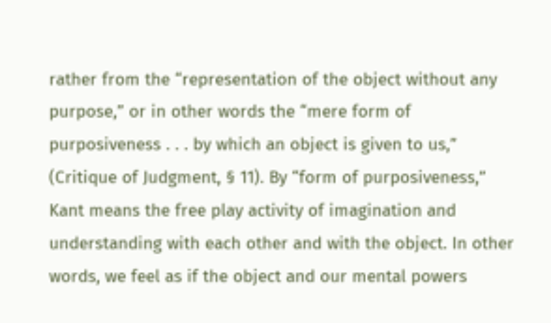rather from the “representation of the object without any purpose,” or in other words the “mere form of purposiveness . . . by which an object is given to us,” (Critique of Judgment, § 11). By “form of purposiveness,” Kant means the free play activity of imagination and understanding with each other and with the object. In other words, we feel as if the object and our mental powers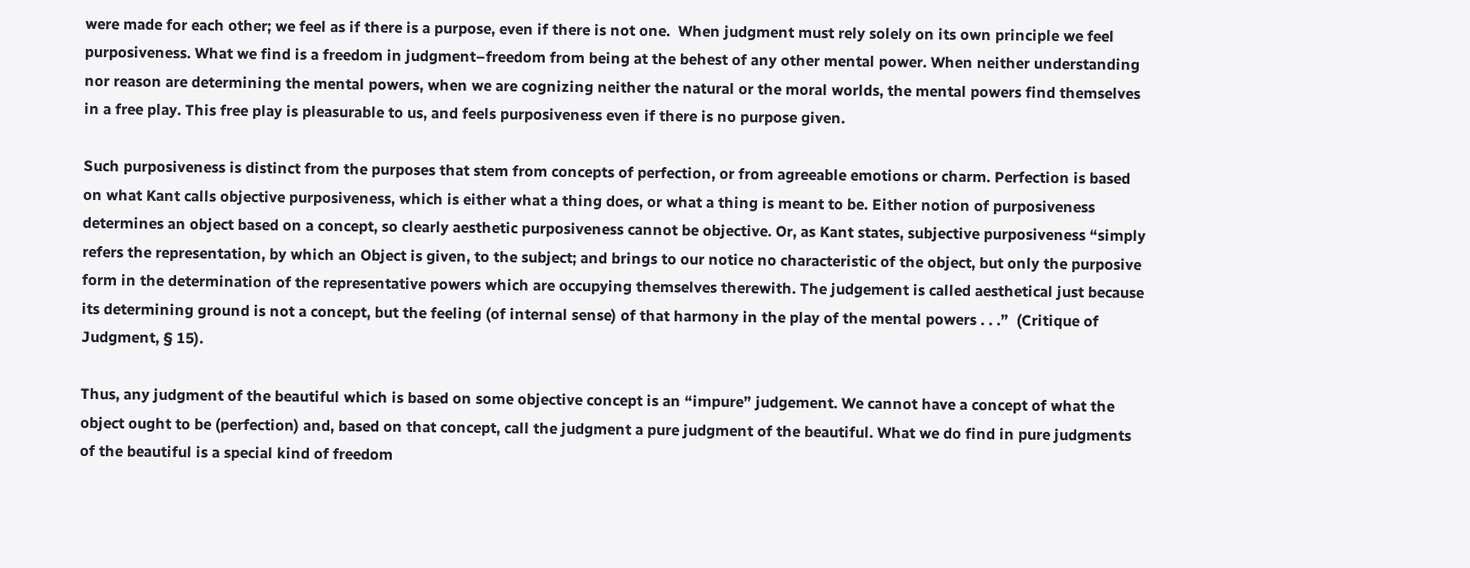were made for each other; we feel as if there is a purpose, even if there is not one.  When judgment must rely solely on its own principle we feel purposiveness. What we find is a freedom in judgment–freedom from being at the behest of any other mental power. When neither understanding nor reason are determining the mental powers, when we are cognizing neither the natural or the moral worlds, the mental powers find themselves in a free play. This free play is pleasurable to us, and feels purposiveness even if there is no purpose given.

Such purposiveness is distinct from the purposes that stem from concepts of perfection, or from agreeable emotions or charm. Perfection is based on what Kant calls objective purposiveness, which is either what a thing does, or what a thing is meant to be. Either notion of purposiveness determines an object based on a concept, so clearly aesthetic purposiveness cannot be objective. Or, as Kant states, subjective purposiveness “simply refers the representation, by which an Object is given, to the subject; and brings to our notice no characteristic of the object, but only the purposive form in the determination of the representative powers which are occupying themselves therewith. The judgement is called aesthetical just because its determining ground is not a concept, but the feeling (of internal sense) of that harmony in the play of the mental powers . . .”  (Critique of Judgment, § 15).

Thus, any judgment of the beautiful which is based on some objective concept is an “impure” judgement. We cannot have a concept of what the object ought to be (perfection) and, based on that concept, call the judgment a pure judgment of the beautiful. What we do find in pure judgments of the beautiful is a special kind of freedom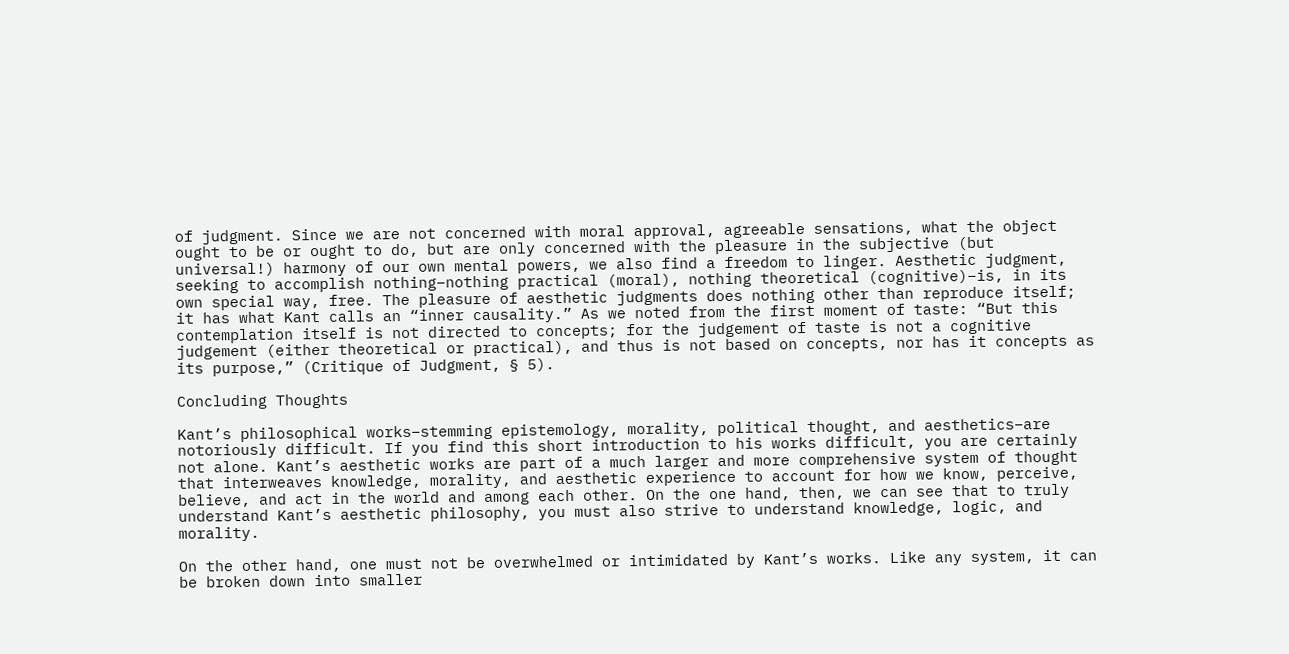of judgment. Since we are not concerned with moral approval, agreeable sensations, what the object ought to be or ought to do, but are only concerned with the pleasure in the subjective (but universal!) harmony of our own mental powers, we also find a freedom to linger. Aesthetic judgment, seeking to accomplish nothing–nothing practical (moral), nothing theoretical (cognitive)–is, in its own special way, free. The pleasure of aesthetic judgments does nothing other than reproduce itself; it has what Kant calls an “inner causality.” As we noted from the first moment of taste: “But this contemplation itself is not directed to concepts; for the judgement of taste is not a cognitive judgement (either theoretical or practical), and thus is not based on concepts, nor has it concepts as its purpose,” (Critique of Judgment, § 5).

Concluding Thoughts

Kant’s philosophical works–stemming epistemology, morality, political thought, and aesthetics–are notoriously difficult. If you find this short introduction to his works difficult, you are certainly not alone. Kant’s aesthetic works are part of a much larger and more comprehensive system of thought that interweaves knowledge, morality, and aesthetic experience to account for how we know, perceive, believe, and act in the world and among each other. On the one hand, then, we can see that to truly understand Kant’s aesthetic philosophy, you must also strive to understand knowledge, logic, and morality.

On the other hand, one must not be overwhelmed or intimidated by Kant’s works. Like any system, it can be broken down into smaller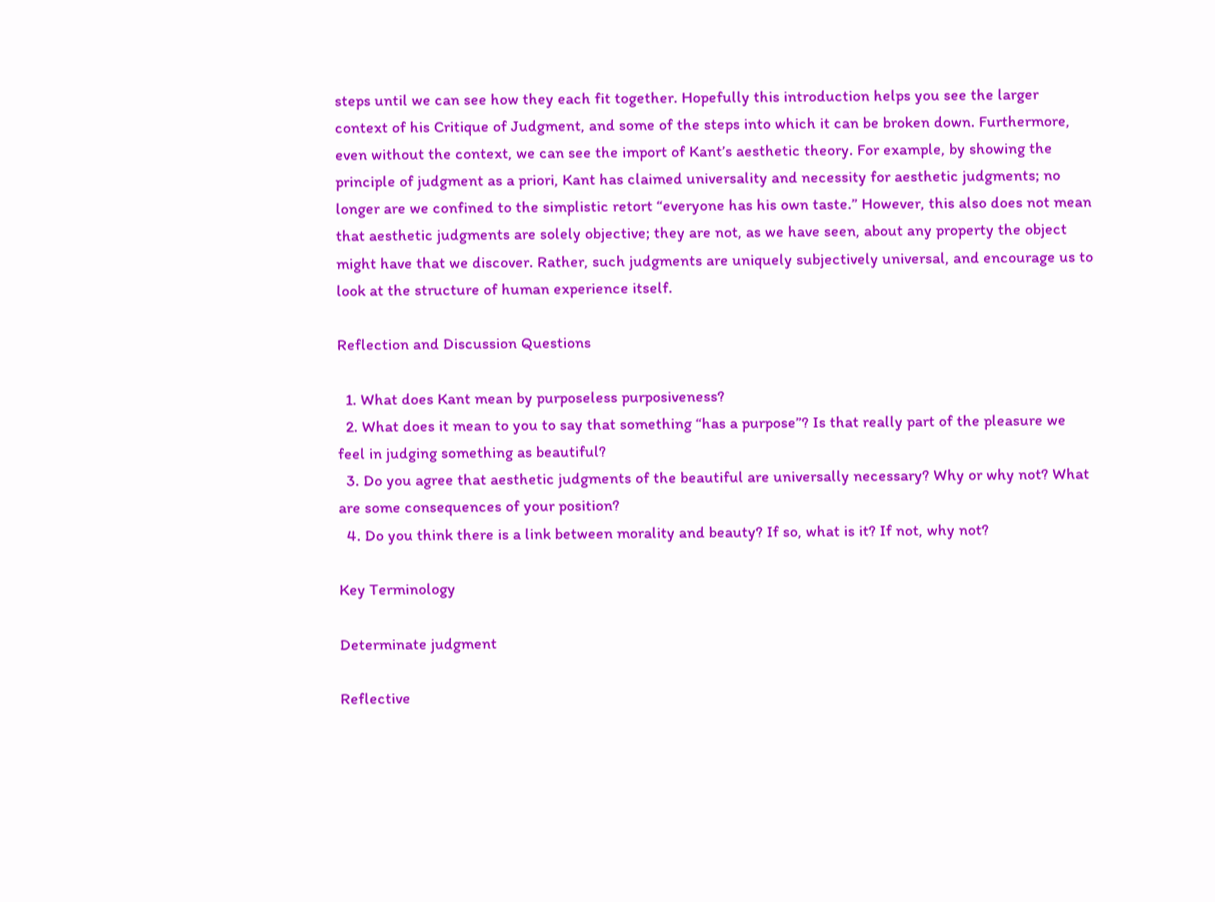steps until we can see how they each fit together. Hopefully this introduction helps you see the larger context of his Critique of Judgment, and some of the steps into which it can be broken down. Furthermore, even without the context, we can see the import of Kant’s aesthetic theory. For example, by showing the principle of judgment as a priori, Kant has claimed universality and necessity for aesthetic judgments; no longer are we confined to the simplistic retort “everyone has his own taste.” However, this also does not mean that aesthetic judgments are solely objective; they are not, as we have seen, about any property the object might have that we discover. Rather, such judgments are uniquely subjectively universal, and encourage us to look at the structure of human experience itself.

Reflection and Discussion Questions

  1. What does Kant mean by purposeless purposiveness?
  2. What does it mean to you to say that something “has a purpose”? Is that really part of the pleasure we feel in judging something as beautiful?
  3. Do you agree that aesthetic judgments of the beautiful are universally necessary? Why or why not? What are some consequences of your position?
  4. Do you think there is a link between morality and beauty? If so, what is it? If not, why not?

Key Terminology

Determinate judgment

Reflective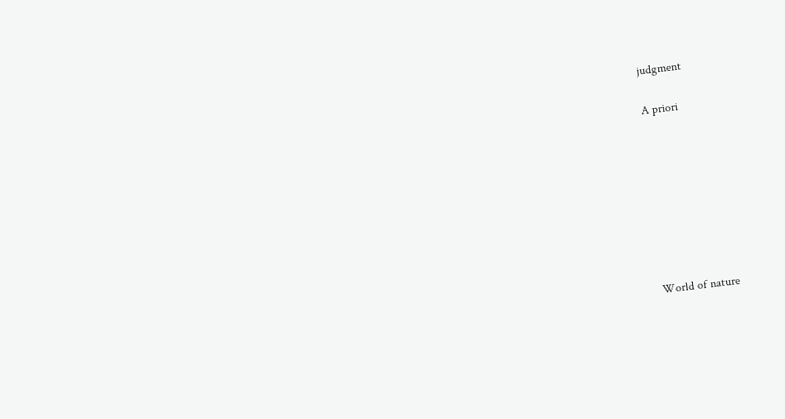judgment

A priori








World of nature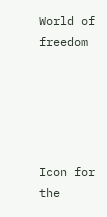World of freedom





Icon for the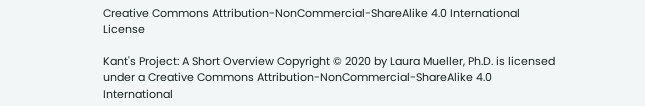Creative Commons Attribution-NonCommercial-ShareAlike 4.0 International License

Kant's Project: A Short Overview Copyright © 2020 by Laura Mueller, Ph.D. is licensed under a Creative Commons Attribution-NonCommercial-ShareAlike 4.0 International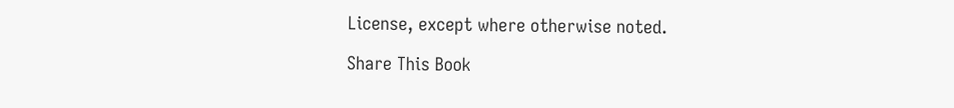License, except where otherwise noted.

Share This Book